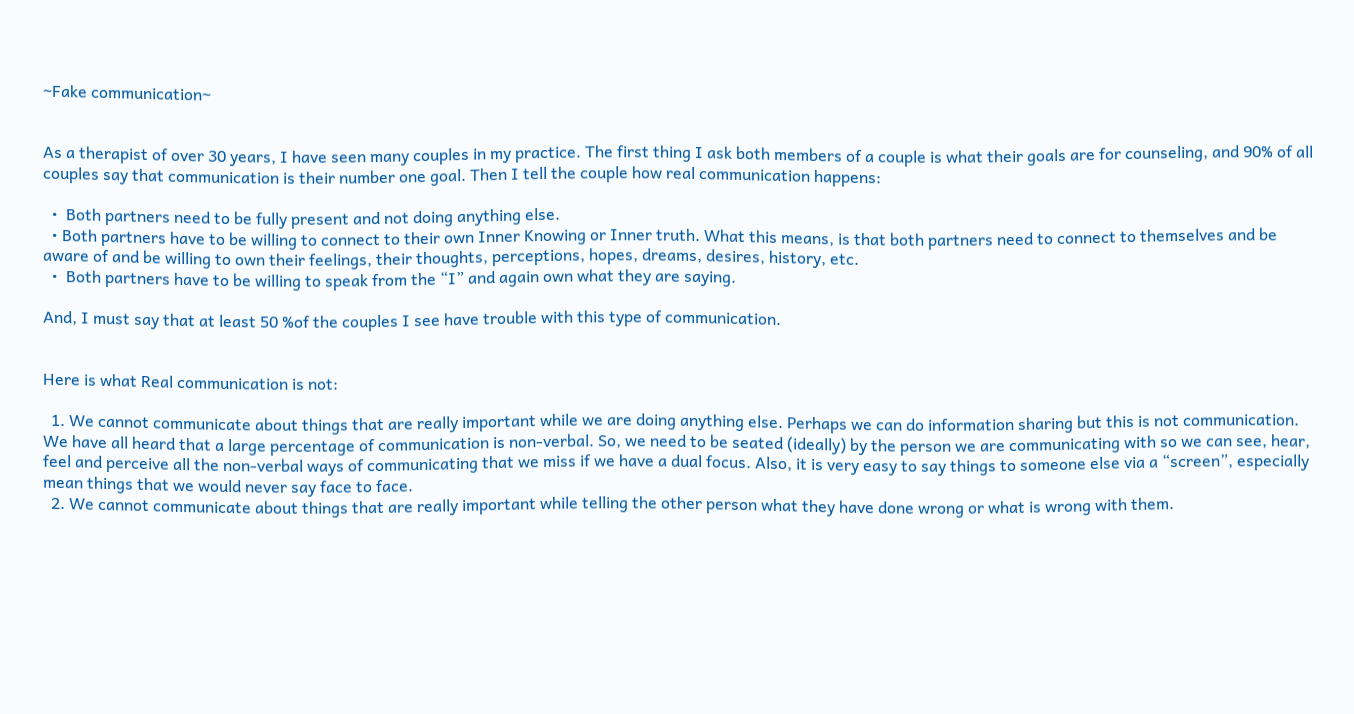~Fake communication~


As a therapist of over 30 years, I have seen many couples in my practice. The first thing I ask both members of a couple is what their goals are for counseling, and 90% of all couples say that communication is their number one goal. Then I tell the couple how real communication happens:

  •  Both partners need to be fully present and not doing anything else.
  • Both partners have to be willing to connect to their own Inner Knowing or Inner truth. What this means, is that both partners need to connect to themselves and be aware of and be willing to own their feelings, their thoughts, perceptions, hopes, dreams, desires, history, etc.
  •  Both partners have to be willing to speak from the “I” and again own what they are saying.

And, I must say that at least 50 %of the couples I see have trouble with this type of communication.


Here is what Real communication is not:

  1. We cannot communicate about things that are really important while we are doing anything else. Perhaps we can do information sharing but this is not communication. We have all heard that a large percentage of communication is non-verbal. So, we need to be seated (ideally) by the person we are communicating with so we can see, hear, feel and perceive all the non-verbal ways of communicating that we miss if we have a dual focus. Also, it is very easy to say things to someone else via a “screen”, especially mean things that we would never say face to face.
  2. We cannot communicate about things that are really important while telling the other person what they have done wrong or what is wrong with them.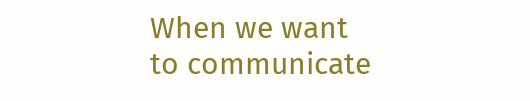When we want to communicate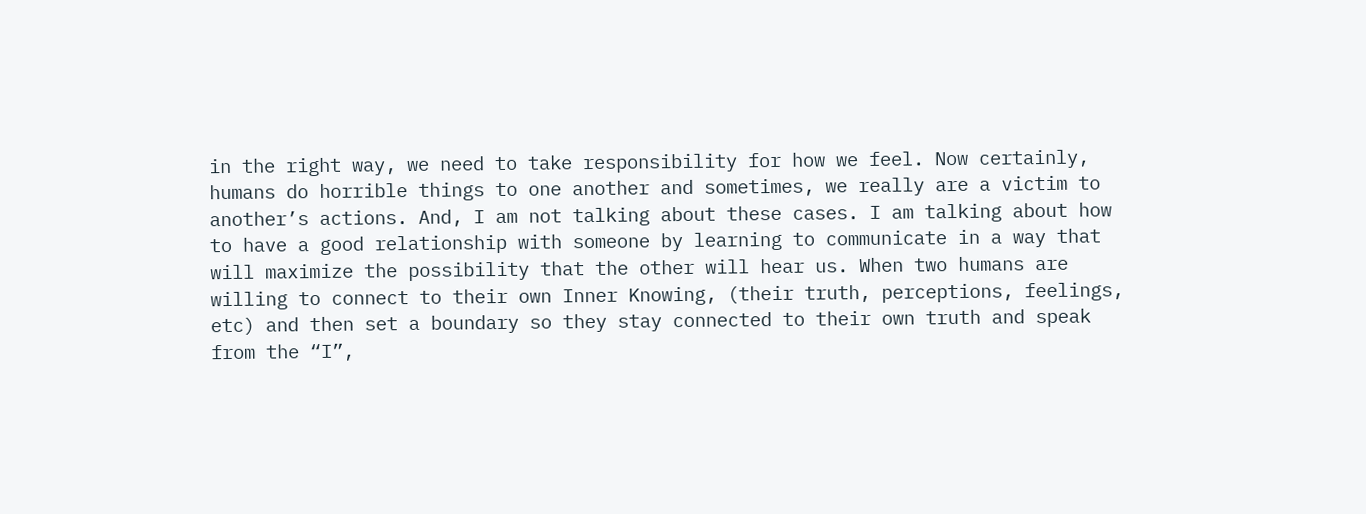in the right way, we need to take responsibility for how we feel. Now certainly, humans do horrible things to one another and sometimes, we really are a victim to another’s actions. And, I am not talking about these cases. I am talking about how to have a good relationship with someone by learning to communicate in a way that will maximize the possibility that the other will hear us. When two humans are willing to connect to their own Inner Knowing, (their truth, perceptions, feelings, etc) and then set a boundary so they stay connected to their own truth and speak from the “I”,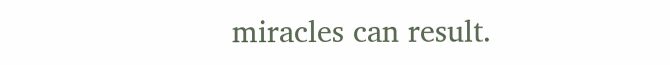miracles can result.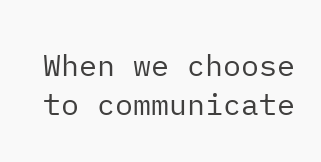When we choose to communicate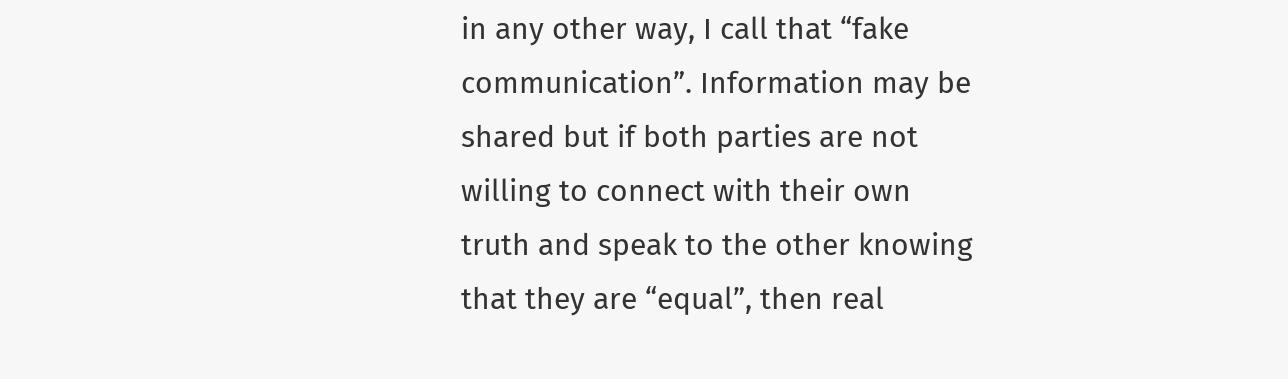in any other way, I call that “fake communication”. Information may be shared but if both parties are not willing to connect with their own truth and speak to the other knowing that they are “equal”, then real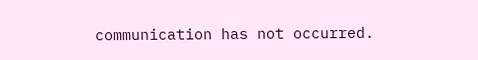communication has not occurred.